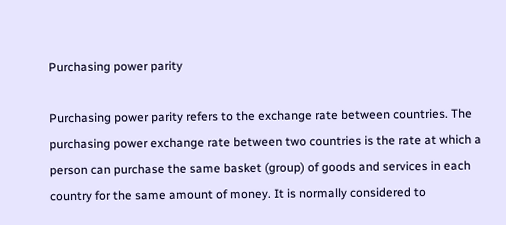Purchasing power parity

Purchasing power parity refers to the exchange rate between countries. The purchasing power exchange rate between two countries is the rate at which a person can purchase the same basket (group) of goods and services in each country for the same amount of money. It is normally considered to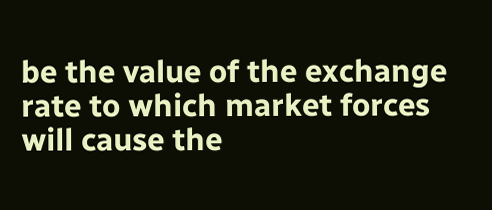be the value of the exchange rate to which market forces will cause the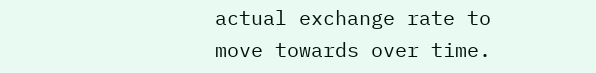actual exchange rate to move towards over time.